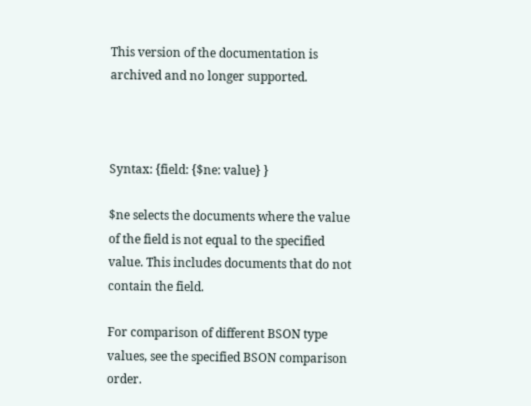This version of the documentation is archived and no longer supported.



Syntax: {field: {$ne: value} }

$ne selects the documents where the value of the field is not equal to the specified value. This includes documents that do not contain the field.

For comparison of different BSON type values, see the specified BSON comparison order.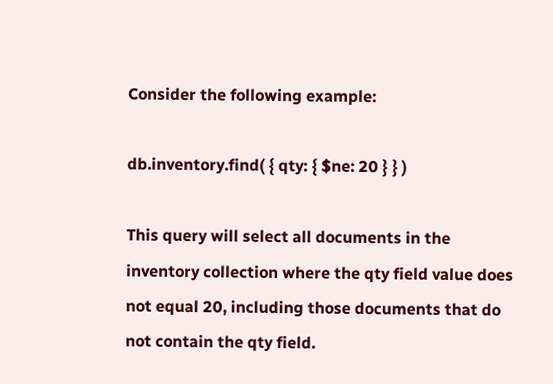Consider the following example:

db.inventory.find( { qty: { $ne: 20 } } )

This query will select all documents in the inventory collection where the qty field value does not equal 20, including those documents that do not contain the qty field.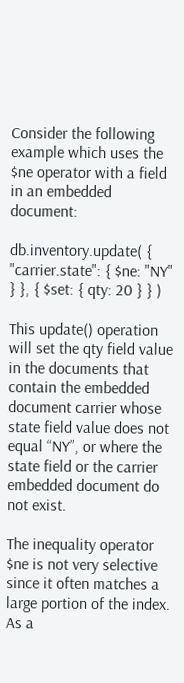Consider the following example which uses the $ne operator with a field in an embedded document:

db.inventory.update( { "carrier.state": { $ne: "NY" } }, { $set: { qty: 20 } } )

This update() operation will set the qty field value in the documents that contain the embedded document carrier whose state field value does not equal “NY”, or where the state field or the carrier embedded document do not exist.

The inequality operator $ne is not very selective since it often matches a large portion of the index. As a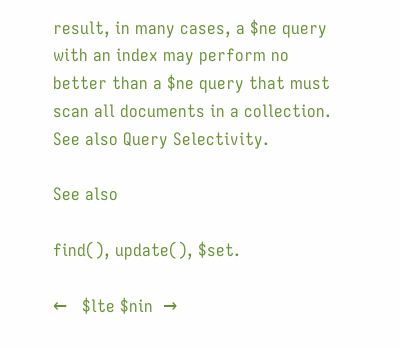result, in many cases, a $ne query with an index may perform no better than a $ne query that must scan all documents in a collection. See also Query Selectivity.

See also

find(), update(), $set.

←   $lte $nin  →